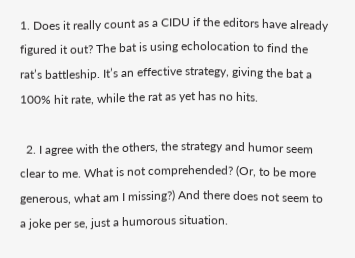1. Does it really count as a CIDU if the editors have already figured it out? The bat is using echolocation to find the rat’s battleship. It’s an effective strategy, giving the bat a 100% hit rate, while the rat as yet has no hits.

  2. I agree with the others, the strategy and humor seem clear to me. What is not comprehended? (Or, to be more generous, what am I missing?) And there does not seem to a joke per se, just a humorous situation.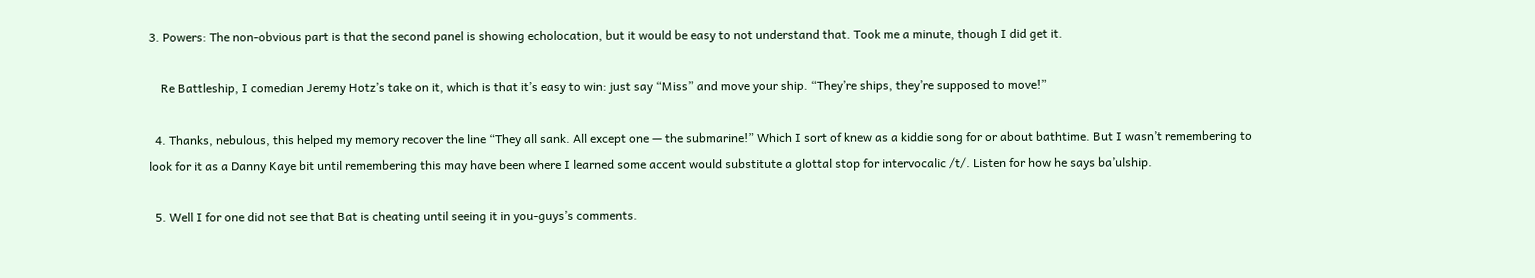3. Powers: The non-obvious part is that the second panel is showing echolocation, but it would be easy to not understand that. Took me a minute, though I did get it.

    Re Battleship, I comedian Jeremy Hotz’s take on it, which is that it’s easy to win: just say “Miss” and move your ship. “They’re ships, they’re supposed to move!”

  4. Thanks, nebulous, this helped my memory recover the line “They all sank. All except one — the submarine!” Which I sort of knew as a kiddie song for or about bathtime. But I wasn’t remembering to look for it as a Danny Kaye bit until remembering this may have been where I learned some accent would substitute a glottal stop for intervocalic /t/. Listen for how he says ba’ulship.

  5. Well I for one did not see that Bat is cheating until seeing it in you-guys’s comments.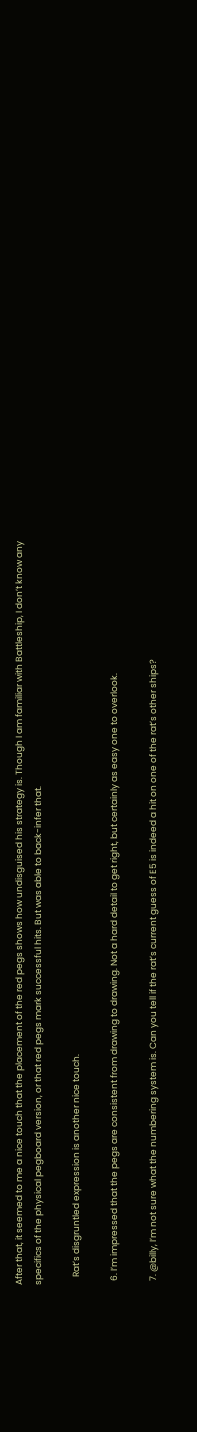After that, it seemed to me a nice touch that the placement of the red pegs shows how undisguised his strategy is. Though I am familiar with Battleship, I don’t know any specifics of the physical pegboard version, or that red pegs mark successful hits. But was able to back-infer that.

    Rat’s disgruntled expression is another nice touch.

  6. I’m impressed that the pegs are consistent from drawing to drawing. Not a hard detail to get right, but certainly as easy one to overlook.

  7. @billy, I’m not sure what the numbering system is. Can you tell if the rat’s current guess of E5 is indeed a hit on one of the rat’s other ships?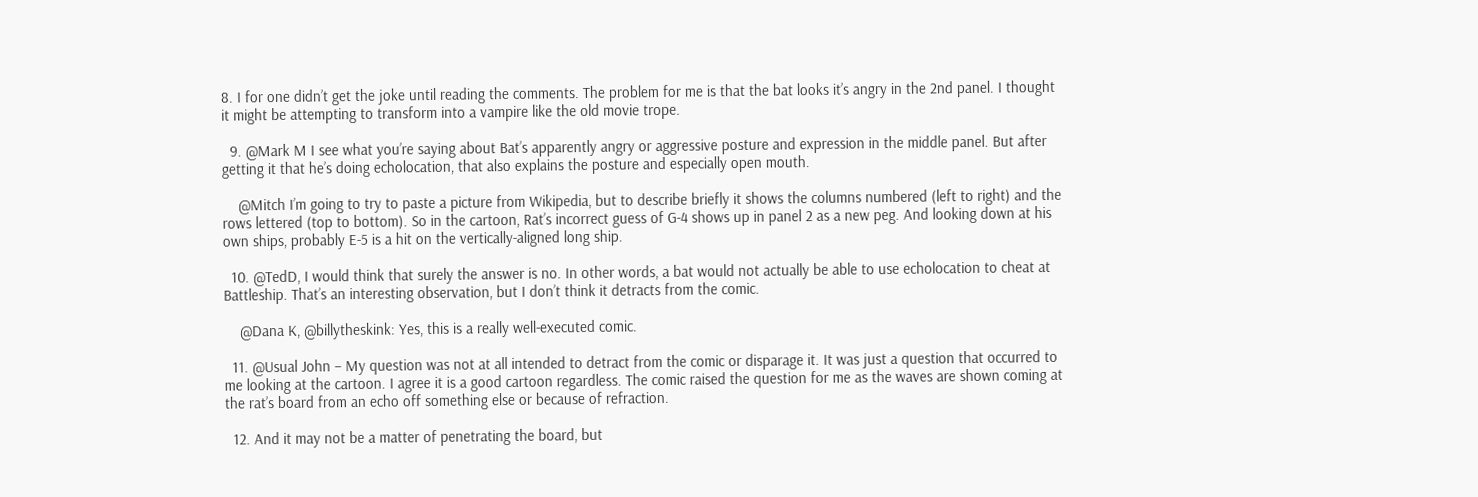8. I for one didn’t get the joke until reading the comments. The problem for me is that the bat looks it’s angry in the 2nd panel. I thought it might be attempting to transform into a vampire like the old movie trope.

  9. @Mark M I see what you’re saying about Bat’s apparently angry or aggressive posture and expression in the middle panel. But after getting it that he’s doing echolocation, that also explains the posture and especially open mouth.

    @Mitch I’m going to try to paste a picture from Wikipedia, but to describe briefly it shows the columns numbered (left to right) and the rows lettered (top to bottom). So in the cartoon, Rat’s incorrect guess of G-4 shows up in panel 2 as a new peg. And looking down at his own ships, probably E-5 is a hit on the vertically-aligned long ship.

  10. @TedD, I would think that surely the answer is no. In other words, a bat would not actually be able to use echolocation to cheat at Battleship. That’s an interesting observation, but I don’t think it detracts from the comic.

    @Dana K, @billytheskink: Yes, this is a really well-executed comic.

  11. @Usual John – My question was not at all intended to detract from the comic or disparage it. It was just a question that occurred to me looking at the cartoon. I agree it is a good cartoon regardless. The comic raised the question for me as the waves are shown coming at the rat’s board from an echo off something else or because of refraction.

  12. And it may not be a matter of penetrating the board, but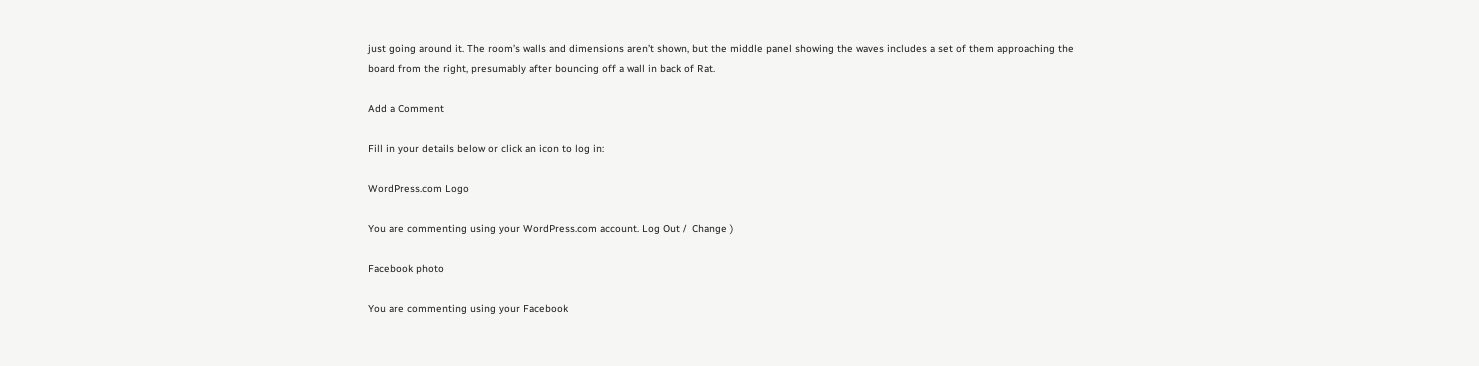just going around it. The room’s walls and dimensions aren’t shown, but the middle panel showing the waves includes a set of them approaching the board from the right, presumably after bouncing off a wall in back of Rat.

Add a Comment

Fill in your details below or click an icon to log in:

WordPress.com Logo

You are commenting using your WordPress.com account. Log Out /  Change )

Facebook photo

You are commenting using your Facebook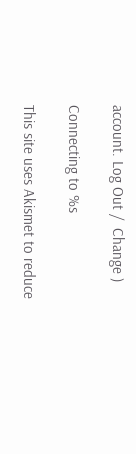account. Log Out /  Change )

Connecting to %s

This site uses Akismet to reduce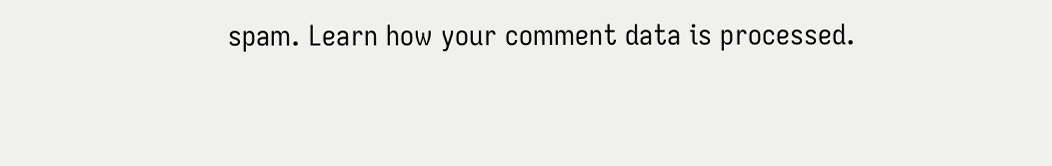spam. Learn how your comment data is processed.